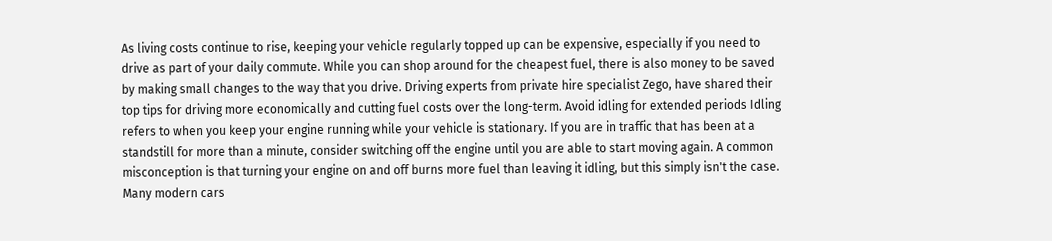As living costs continue to rise, keeping your vehicle regularly topped up can be expensive, especially if you need to drive as part of your daily commute. While you can shop around for the cheapest fuel, there is also money to be saved by making small changes to the way that you drive. Driving experts from private hire specialist Zego, have shared their top tips for driving more economically and cutting fuel costs over the long-term. Avoid idling for extended periods Idling refers to when you keep your engine running while your vehicle is stationary. If you are in traffic that has been at a standstill for more than a minute, consider switching off the engine until you are able to start moving again. A common misconception is that turning your engine on and off burns more fuel than leaving it idling, but this simply isn't the case. Many modern cars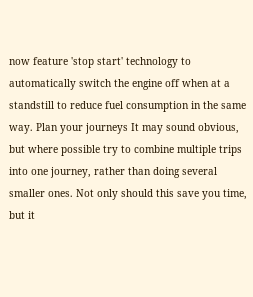now feature 'stop start' technology to automatically switch the engine off when at a standstill to reduce fuel consumption in the same way. Plan your journeys It may sound obvious, but where possible try to combine multiple trips into one journey, rather than doing several smaller ones. Not only should this save you time, but it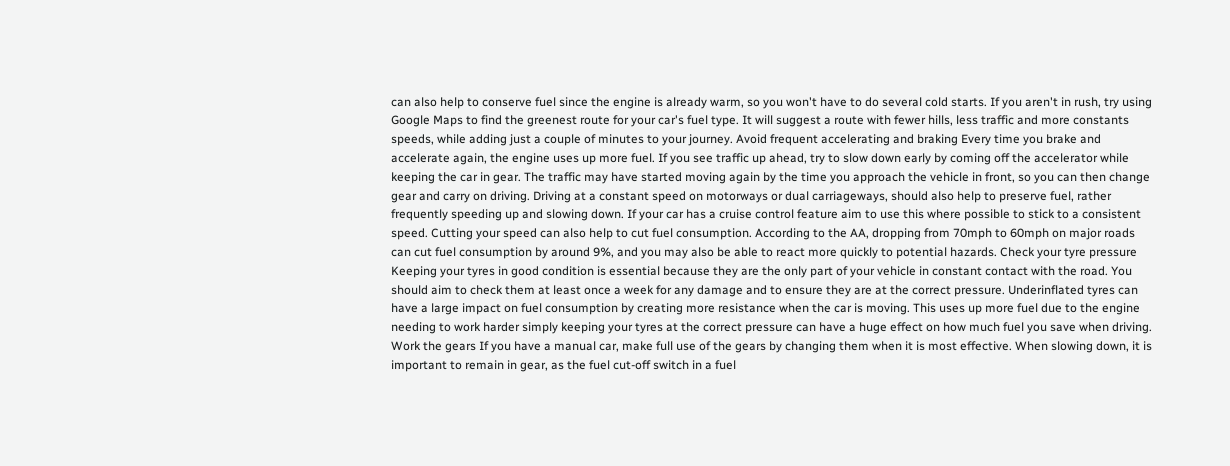can also help to conserve fuel since the engine is already warm, so you won't have to do several cold starts. If you aren't in rush, try using Google Maps to find the greenest route for your car's fuel type. It will suggest a route with fewer hills, less traffic and more constants speeds, while adding just a couple of minutes to your journey. Avoid frequent accelerating and braking Every time you brake and accelerate again, the engine uses up more fuel. If you see traffic up ahead, try to slow down early by coming off the accelerator while keeping the car in gear. The traffic may have started moving again by the time you approach the vehicle in front, so you can then change gear and carry on driving. Driving at a constant speed on motorways or dual carriageways, should also help to preserve fuel, rather frequently speeding up and slowing down. If your car has a cruise control feature aim to use this where possible to stick to a consistent speed. Cutting your speed can also help to cut fuel consumption. According to the AA, dropping from 70mph to 60mph on major roads can cut fuel consumption by around 9%, and you may also be able to react more quickly to potential hazards. Check your tyre pressure Keeping your tyres in good condition is essential because they are the only part of your vehicle in constant contact with the road. You should aim to check them at least once a week for any damage and to ensure they are at the correct pressure. Underinflated tyres can have a large impact on fuel consumption by creating more resistance when the car is moving. This uses up more fuel due to the engine needing to work harder simply keeping your tyres at the correct pressure can have a huge effect on how much fuel you save when driving. Work the gears If you have a manual car, make full use of the gears by changing them when it is most effective. When slowing down, it is important to remain in gear, as the fuel cut-off switch in a fuel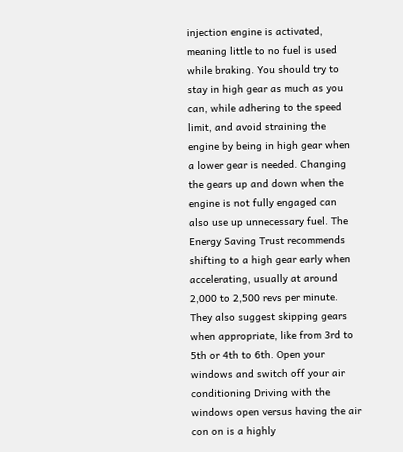injection engine is activated, meaning little to no fuel is used while braking. You should try to stay in high gear as much as you can, while adhering to the speed limit, and avoid straining the engine by being in high gear when a lower gear is needed. Changing the gears up and down when the engine is not fully engaged can also use up unnecessary fuel. The Energy Saving Trust recommends shifting to a high gear early when accelerating, usually at around 2,000 to 2,500 revs per minute. They also suggest skipping gears when appropriate, like from 3rd to 5th or 4th to 6th. Open your windows and switch off your air conditioning Driving with the windows open versus having the air con on is a highly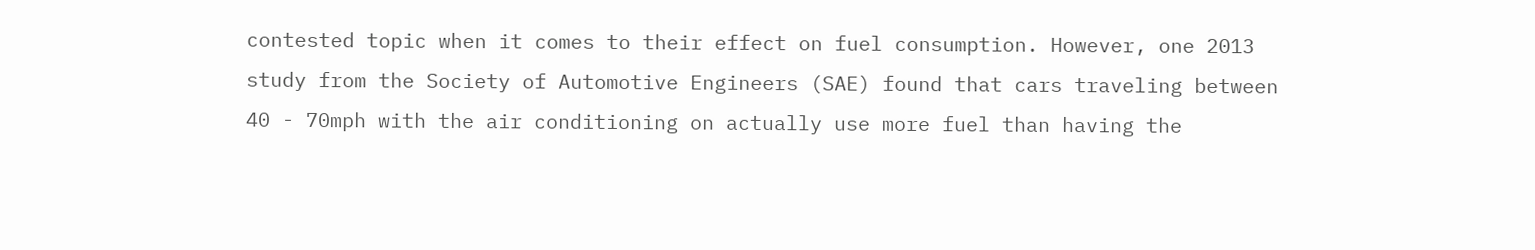contested topic when it comes to their effect on fuel consumption. However, one 2013 study from the Society of Automotive Engineers (SAE) found that cars traveling between 40 - 70mph with the air conditioning on actually use more fuel than having the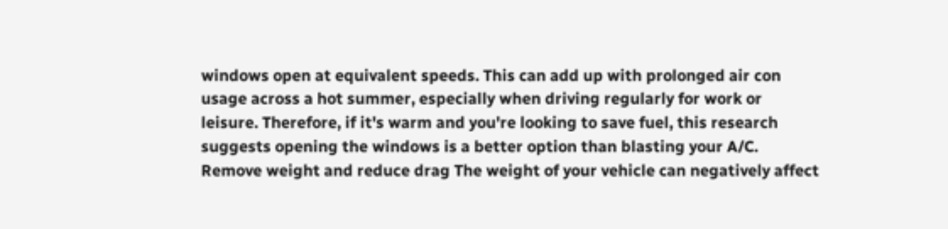windows open at equivalent speeds. This can add up with prolonged air con usage across a hot summer, especially when driving regularly for work or leisure. Therefore, if it's warm and you're looking to save fuel, this research suggests opening the windows is a better option than blasting your A/C. Remove weight and reduce drag The weight of your vehicle can negatively affect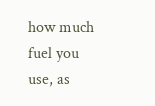how much fuel you use, as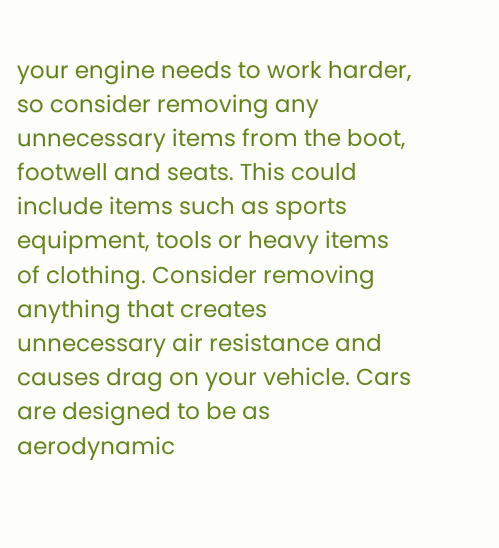your engine needs to work harder, so consider removing any unnecessary items from the boot, footwell and seats. This could include items such as sports equipment, tools or heavy items of clothing. Consider removing anything that creates unnecessary air resistance and causes drag on your vehicle. Cars are designed to be as aerodynamic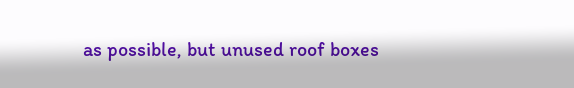as possible, but unused roof boxes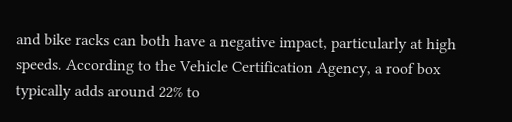and bike racks can both have a negative impact, particularly at high speeds. According to the Vehicle Certification Agency, a roof box typically adds around 22% to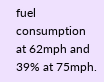fuel consumption at 62mph and 39% at 75mph.